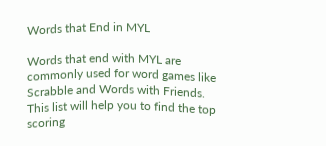Words that End in MYL

Words that end with MYL are commonly used for word games like Scrabble and Words with Friends. This list will help you to find the top scoring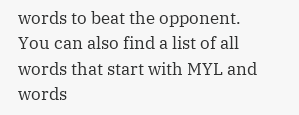words to beat the opponent. You can also find a list of all words that start with MYL and words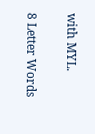with MYL.

8 Letter Words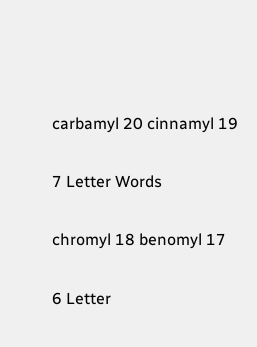carbamyl 20 cinnamyl 19

7 Letter Words

chromyl 18 benomyl 17

6 Letter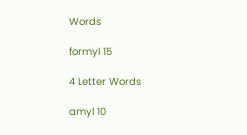Words

formyl 15

4 Letter Words

amyl 10